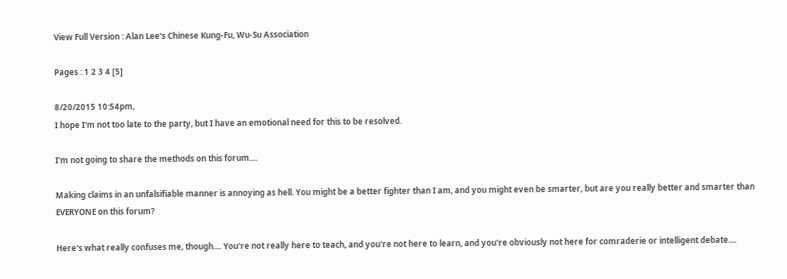View Full Version : Alan Lee's Chinese Kung-Fu, Wu-Su Association

Pages : 1 2 3 4 [5]

8/20/2015 10:54pm,
I hope I'm not too late to the party, but I have an emotional need for this to be resolved.

I'm not going to share the methods on this forum....

Making claims in an unfalsifiable manner is annoying as hell. You might be a better fighter than I am, and you might even be smarter, but are you really better and smarter than EVERYONE on this forum?

Here's what really confuses me, though.... You're not really here to teach, and you're not here to learn, and you're obviously not here for comraderie or intelligent debate....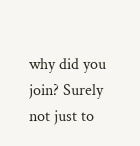why did you join? Surely not just to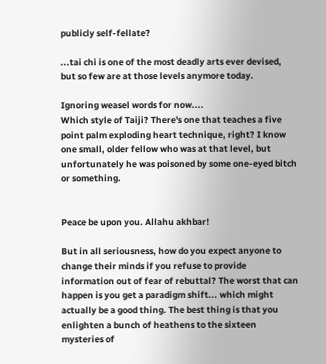publicly self-fellate?

...tai chi is one of the most deadly arts ever devised, but so few are at those levels anymore today.

Ignoring weasel words for now....
Which style of Taiji? There's one that teaches a five point palm exploding heart technique, right? I know one small, older fellow who was at that level, but unfortunately he was poisoned by some one-eyed bitch or something.


Peace be upon you. Allahu akhbar!

But in all seriousness, how do you expect anyone to change their minds if you refuse to provide information out of fear of rebuttal? The worst that can happen is you get a paradigm shift... which might actually be a good thing. The best thing is that you enlighten a bunch of heathens to the sixteen mysteries of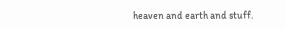heaven and earth and stuff.